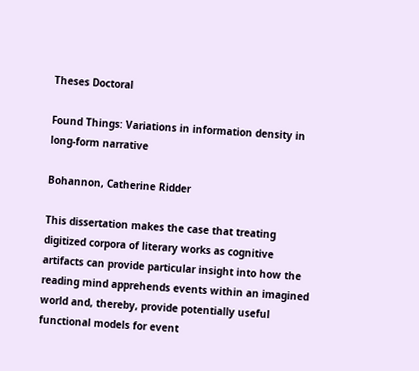Theses Doctoral

Found Things: Variations in information density in long-form narrative

Bohannon, Catherine Ridder

This dissertation makes the case that treating digitized corpora of literary works as cognitive artifacts can provide particular insight into how the reading mind apprehends events within an imagined world and, thereby, provide potentially useful functional models for event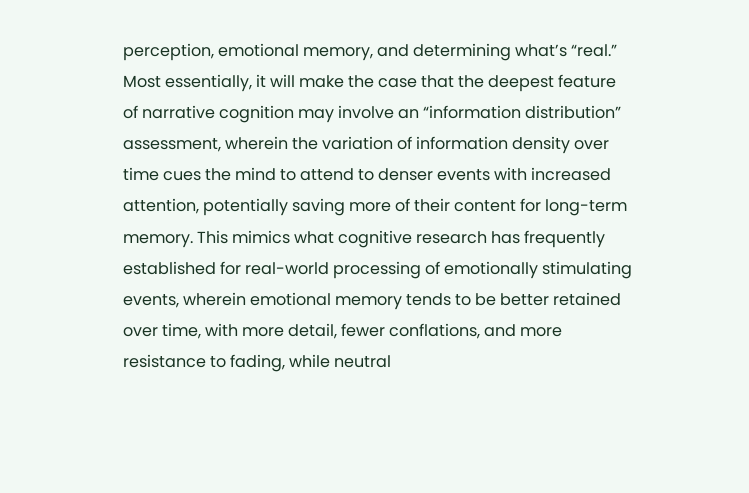perception, emotional memory, and determining what’s “real.” Most essentially, it will make the case that the deepest feature of narrative cognition may involve an “information distribution” assessment, wherein the variation of information density over time cues the mind to attend to denser events with increased attention, potentially saving more of their content for long-term memory. This mimics what cognitive research has frequently established for real-world processing of emotionally stimulating events, wherein emotional memory tends to be better retained over time, with more detail, fewer conflations, and more resistance to fading, while neutral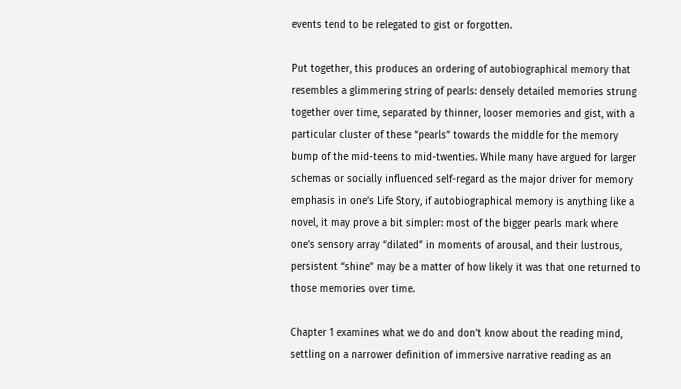events tend to be relegated to gist or forgotten.

Put together, this produces an ordering of autobiographical memory that resembles a glimmering string of pearls: densely detailed memories strung together over time, separated by thinner, looser memories and gist, with a particular cluster of these “pearls” towards the middle for the memory bump of the mid-teens to mid-twenties. While many have argued for larger schemas or socially influenced self-regard as the major driver for memory emphasis in one’s Life Story, if autobiographical memory is anything like a novel, it may prove a bit simpler: most of the bigger pearls mark where one’s sensory array “dilated” in moments of arousal, and their lustrous, persistent “shine” may be a matter of how likely it was that one returned to those memories over time.

Chapter 1 examines what we do and don’t know about the reading mind, settling on a narrower definition of immersive narrative reading as an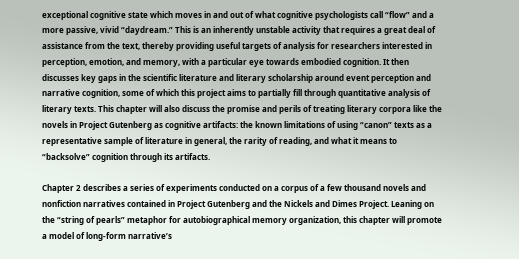exceptional cognitive state which moves in and out of what cognitive psychologists call “flow” and a more passive, vivid “daydream.” This is an inherently unstable activity that requires a great deal of assistance from the text, thereby providing useful targets of analysis for researchers interested in perception, emotion, and memory, with a particular eye towards embodied cognition. It then discusses key gaps in the scientific literature and literary scholarship around event perception and narrative cognition, some of which this project aims to partially fill through quantitative analysis of literary texts. This chapter will also discuss the promise and perils of treating literary corpora like the novels in Project Gutenberg as cognitive artifacts: the known limitations of using “canon” texts as a representative sample of literature in general, the rarity of reading, and what it means to “backsolve” cognition through its artifacts.

Chapter 2 describes a series of experiments conducted on a corpus of a few thousand novels and nonfiction narratives contained in Project Gutenberg and the Nickels and Dimes Project. Leaning on the “string of pearls” metaphor for autobiographical memory organization, this chapter will promote a model of long-form narrative’s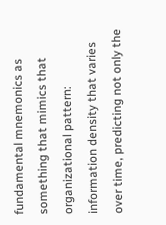fundamental mnemonics as something that mimics that organizational pattern: information density that varies over time, predicting not only the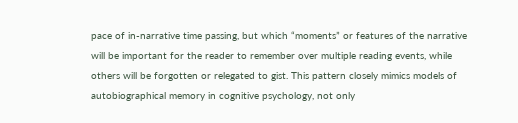pace of in-narrative time passing, but which “moments” or features of the narrative will be important for the reader to remember over multiple reading events, while others will be forgotten or relegated to gist. This pattern closely mimics models of autobiographical memory in cognitive psychology, not only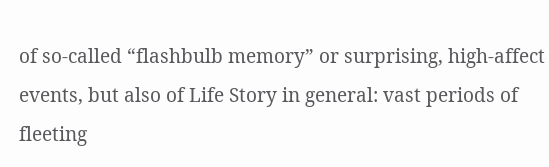of so-called “flashbulb memory” or surprising, high-affect events, but also of Life Story in general: vast periods of fleeting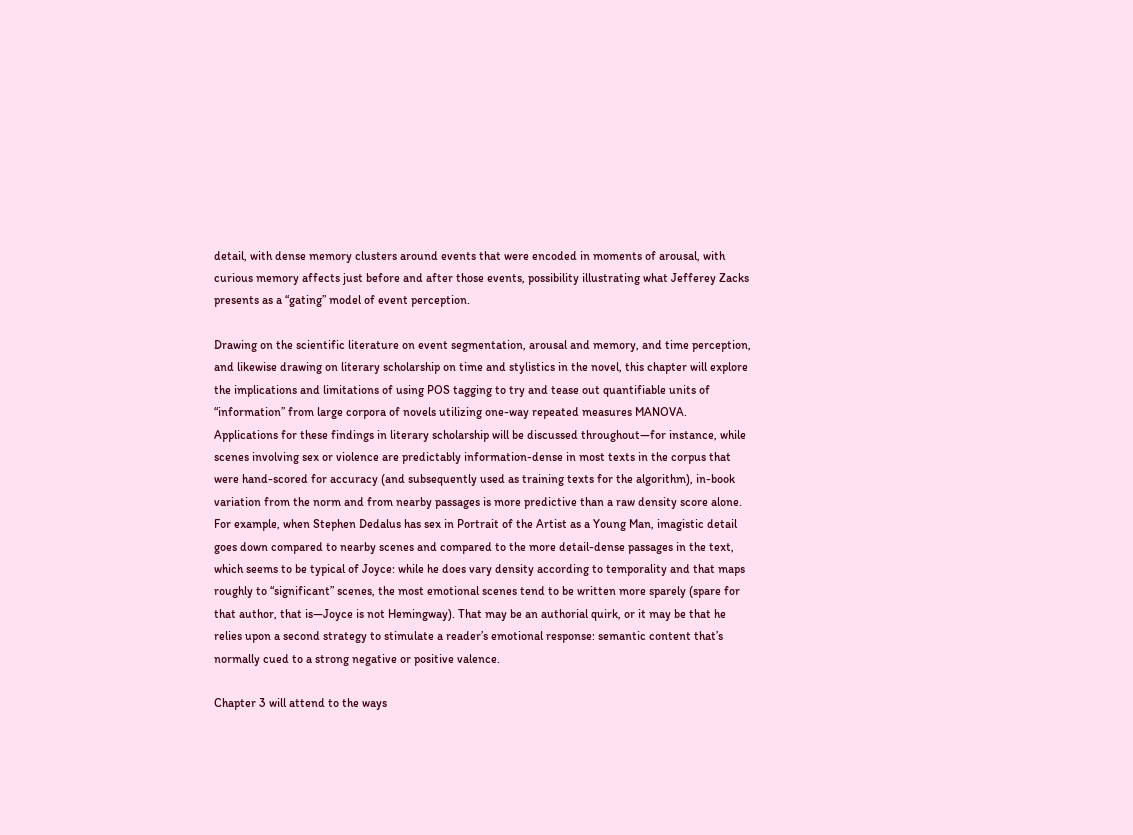detail, with dense memory clusters around events that were encoded in moments of arousal, with curious memory affects just before and after those events, possibility illustrating what Jefferey Zacks presents as a “gating” model of event perception.

Drawing on the scientific literature on event segmentation, arousal and memory, and time perception, and likewise drawing on literary scholarship on time and stylistics in the novel, this chapter will explore the implications and limitations of using POS tagging to try and tease out quantifiable units of “information” from large corpora of novels utilizing one-way repeated measures MANOVA. Applications for these findings in literary scholarship will be discussed throughout—for instance, while scenes involving sex or violence are predictably information-dense in most texts in the corpus that were hand-scored for accuracy (and subsequently used as training texts for the algorithm), in-book variation from the norm and from nearby passages is more predictive than a raw density score alone. For example, when Stephen Dedalus has sex in Portrait of the Artist as a Young Man, imagistic detail goes down compared to nearby scenes and compared to the more detail-dense passages in the text, which seems to be typical of Joyce: while he does vary density according to temporality and that maps roughly to “significant” scenes, the most emotional scenes tend to be written more sparely (spare for that author, that is—Joyce is not Hemingway). That may be an authorial quirk, or it may be that he relies upon a second strategy to stimulate a reader’s emotional response: semantic content that’s normally cued to a strong negative or positive valence.

Chapter 3 will attend to the ways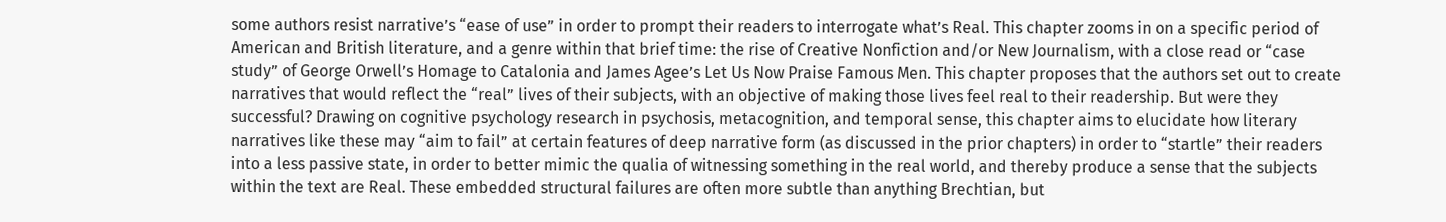some authors resist narrative’s “ease of use” in order to prompt their readers to interrogate what’s Real. This chapter zooms in on a specific period of American and British literature, and a genre within that brief time: the rise of Creative Nonfiction and/or New Journalism, with a close read or “case study” of George Orwell’s Homage to Catalonia and James Agee’s Let Us Now Praise Famous Men. This chapter proposes that the authors set out to create narratives that would reflect the “real” lives of their subjects, with an objective of making those lives feel real to their readership. But were they successful? Drawing on cognitive psychology research in psychosis, metacognition, and temporal sense, this chapter aims to elucidate how literary narratives like these may “aim to fail” at certain features of deep narrative form (as discussed in the prior chapters) in order to “startle” their readers into a less passive state, in order to better mimic the qualia of witnessing something in the real world, and thereby produce a sense that the subjects within the text are Real. These embedded structural failures are often more subtle than anything Brechtian, but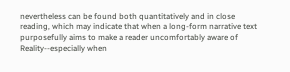nevertheless can be found both quantitatively and in close reading, which may indicate that when a long-form narrative text purposefully aims to make a reader uncomfortably aware of Reality--especially when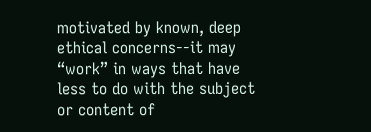motivated by known, deep ethical concerns--it may “work” in ways that have less to do with the subject or content of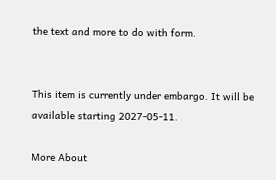the text and more to do with form.


This item is currently under embargo. It will be available starting 2027-05-11.

More About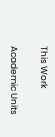This Work

Academic Units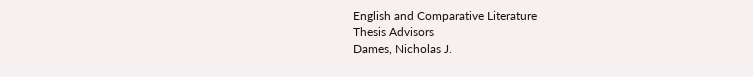English and Comparative Literature
Thesis Advisors
Dames, Nicholas J.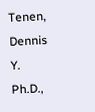Tenen, Dennis Y.
Ph.D.,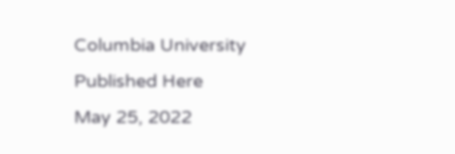Columbia University
Published Here
May 25, 2022